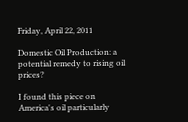Friday, April 22, 2011

Domestic Oil Production: a potential remedy to rising oil prices?

I found this piece on America's oil particularly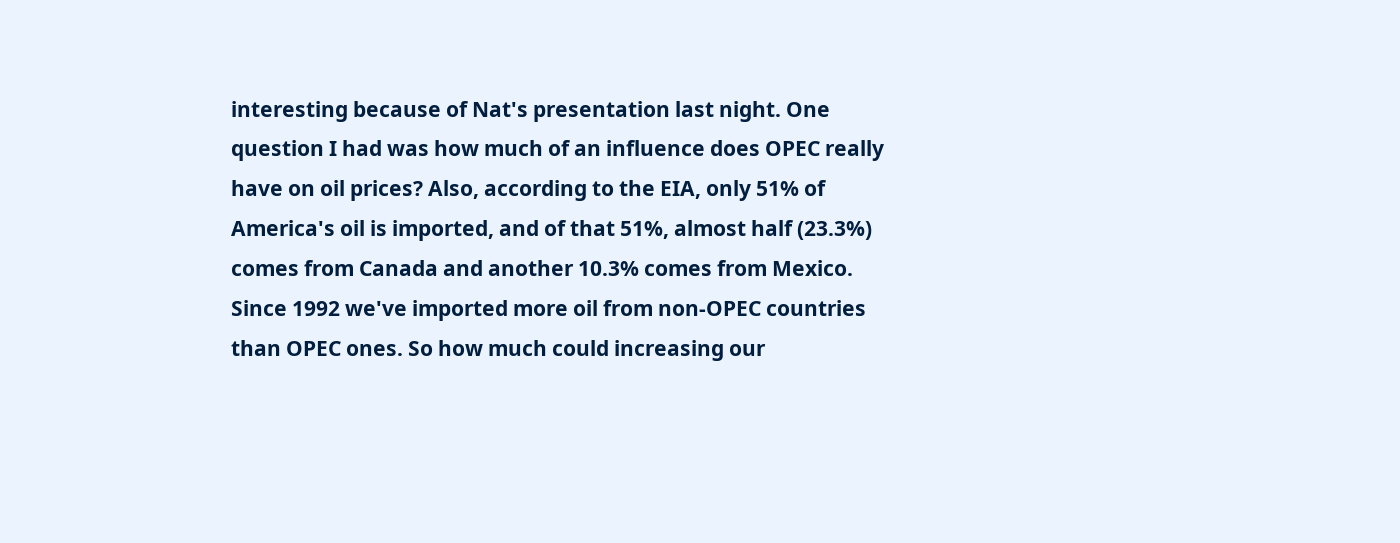interesting because of Nat's presentation last night. One question I had was how much of an influence does OPEC really have on oil prices? Also, according to the EIA, only 51% of America's oil is imported, and of that 51%, almost half (23.3%) comes from Canada and another 10.3% comes from Mexico. Since 1992 we've imported more oil from non-OPEC countries than OPEC ones. So how much could increasing our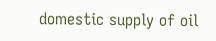domestic supply of oil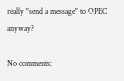really "send a message" to OPEC anyway?

No comments: